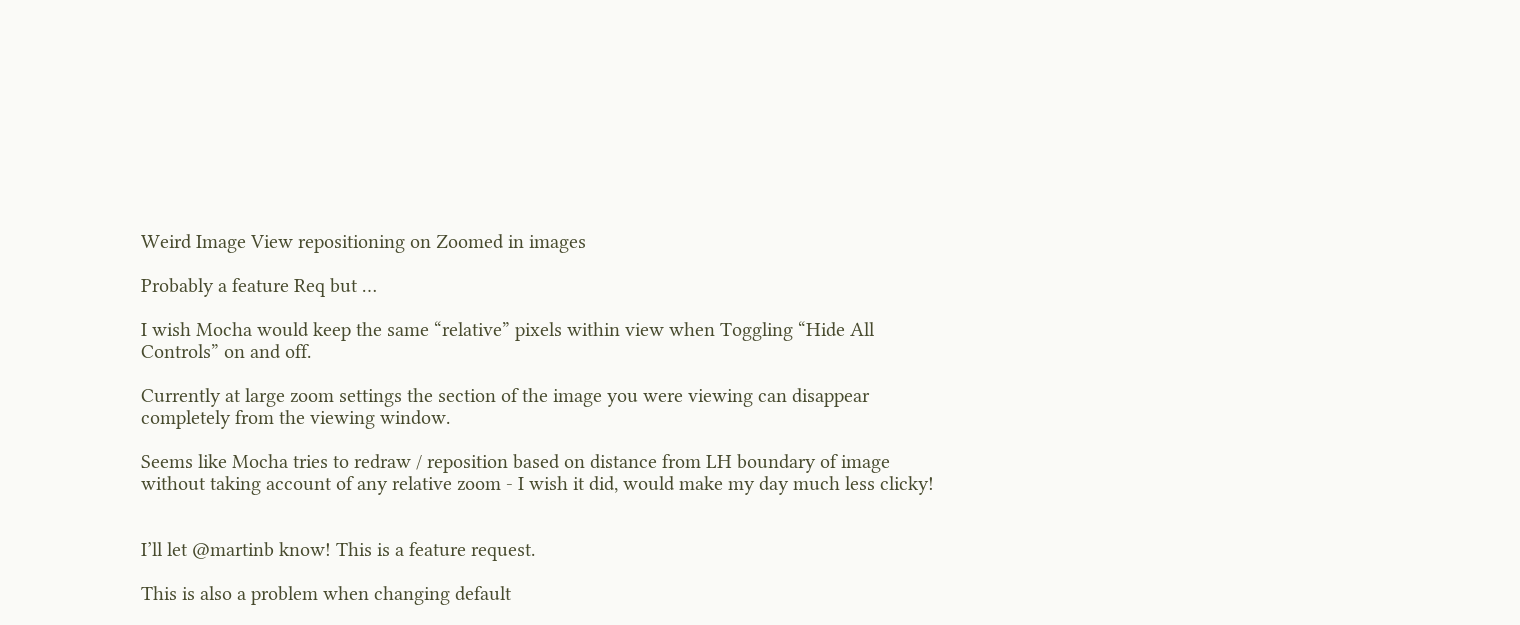Weird Image View repositioning on Zoomed in images

Probably a feature Req but …

I wish Mocha would keep the same “relative” pixels within view when Toggling “Hide All Controls” on and off.

Currently at large zoom settings the section of the image you were viewing can disappear completely from the viewing window.

Seems like Mocha tries to redraw / reposition based on distance from LH boundary of image without taking account of any relative zoom - I wish it did, would make my day much less clicky!


I’ll let @martinb know! This is a feature request.

This is also a problem when changing default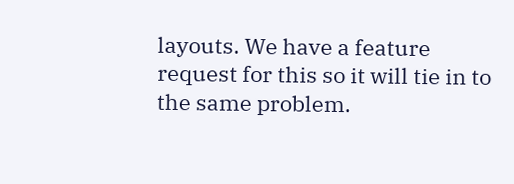layouts. We have a feature request for this so it will tie in to the same problem.